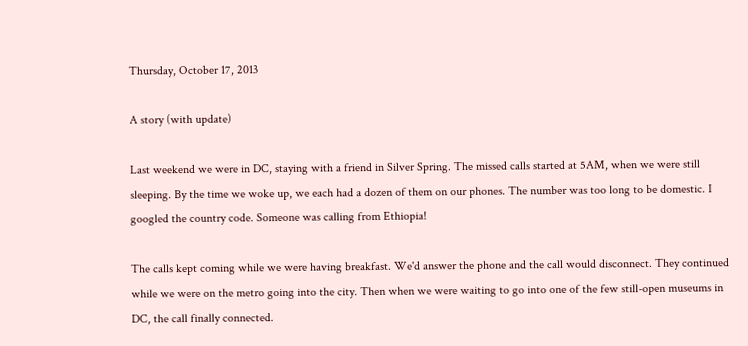Thursday, October 17, 2013

A story (with update)

Last weekend we were in DC, staying with a friend in Silver Spring. The missed calls started at 5AM, when we were still sleeping. By the time we woke up, we each had a dozen of them on our phones. The number was too long to be domestic. I googled the country code. Someone was calling from Ethiopia!

The calls kept coming while we were having breakfast. We'd answer the phone and the call would disconnect. They continued while we were on the metro going into the city. Then when we were waiting to go into one of the few still-open museums in DC, the call finally connected.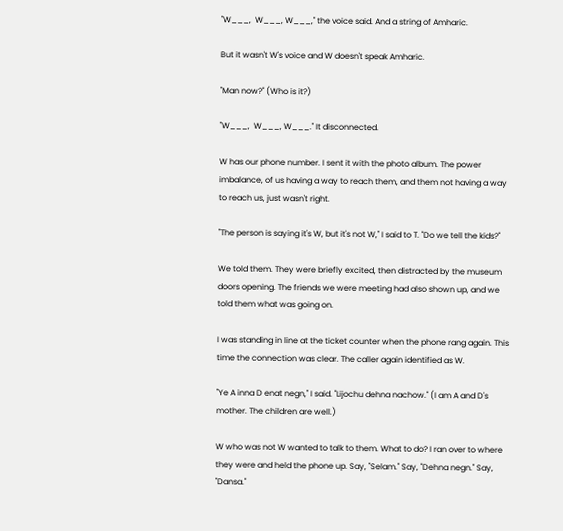"W___,  W___, W___," the voice said. And a string of Amharic.

But it wasn't W's voice and W doesn't speak Amharic.

"Man now?" (Who is it?)

"W___,  W___, W___." It disconnected.

W has our phone number. I sent it with the photo album. The power imbalance, of us having a way to reach them, and them not having a way to reach us, just wasn't right.

"The person is saying it's W, but it's not W," I said to T. "Do we tell the kids?"

We told them. They were briefly excited, then distracted by the museum doors opening. The friends we were meeting had also shown up, and we told them what was going on.

I was standing in line at the ticket counter when the phone rang again. This time the connection was clear. The caller again identified as W.

"Ye A inna D enat negn," I said. "Lijochu dehna nachow." (I am A and D's mother. The children are well.)

W who was not W wanted to talk to them. What to do? I ran over to where they were and held the phone up. Say, "Selam." Say, "Dehna negn." Say, "Dansa."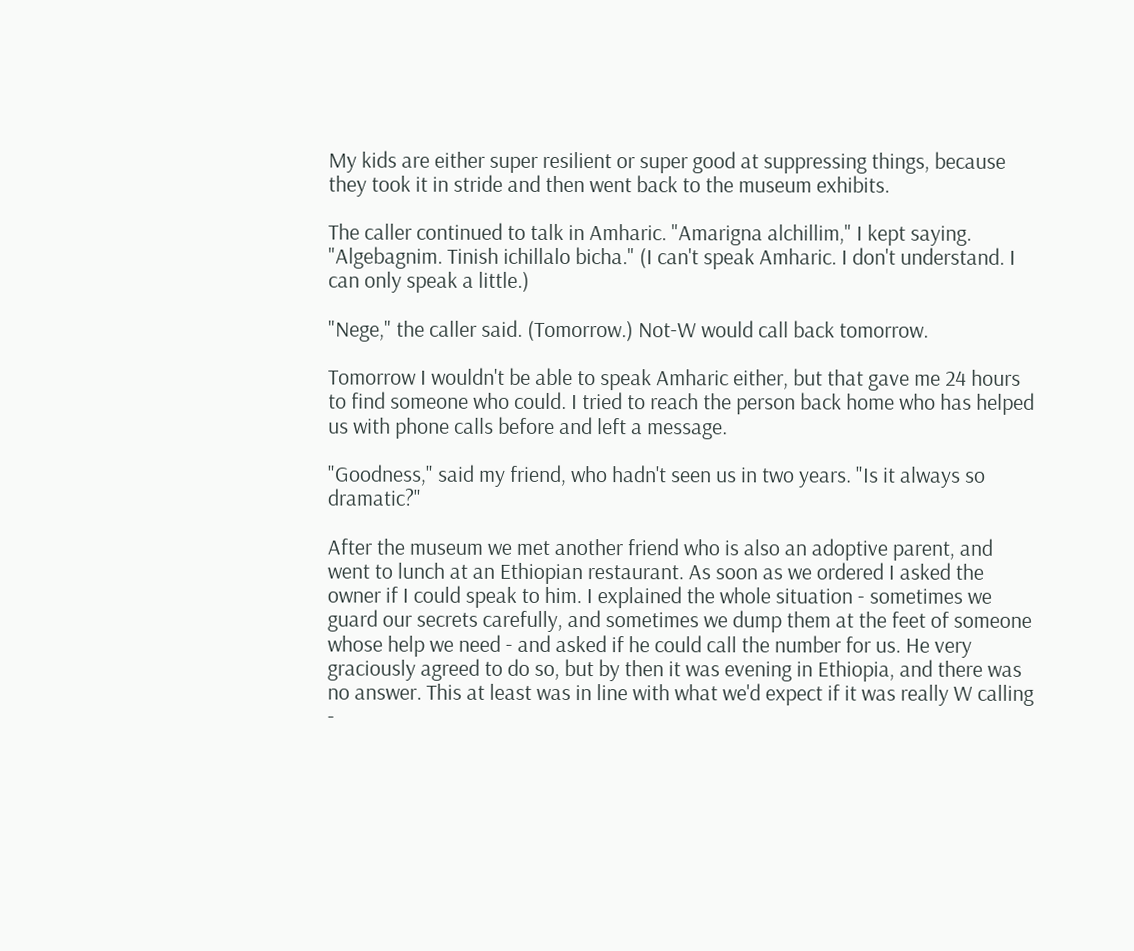My kids are either super resilient or super good at suppressing things, because they took it in stride and then went back to the museum exhibits.

The caller continued to talk in Amharic. "Amarigna alchillim," I kept saying. "Algebagnim. Tinish ichillalo bicha." (I can't speak Amharic. I don't understand. I can only speak a little.)

"Nege," the caller said. (Tomorrow.) Not-W would call back tomorrow.

Tomorrow I wouldn't be able to speak Amharic either, but that gave me 24 hours to find someone who could. I tried to reach the person back home who has helped us with phone calls before and left a message.

"Goodness," said my friend, who hadn't seen us in two years. "Is it always so dramatic?"

After the museum we met another friend who is also an adoptive parent, and went to lunch at an Ethiopian restaurant. As soon as we ordered I asked the owner if I could speak to him. I explained the whole situation - sometimes we guard our secrets carefully, and sometimes we dump them at the feet of someone whose help we need - and asked if he could call the number for us. He very graciously agreed to do so, but by then it was evening in Ethiopia, and there was no answer. This at least was in line with what we'd expect if it was really W calling -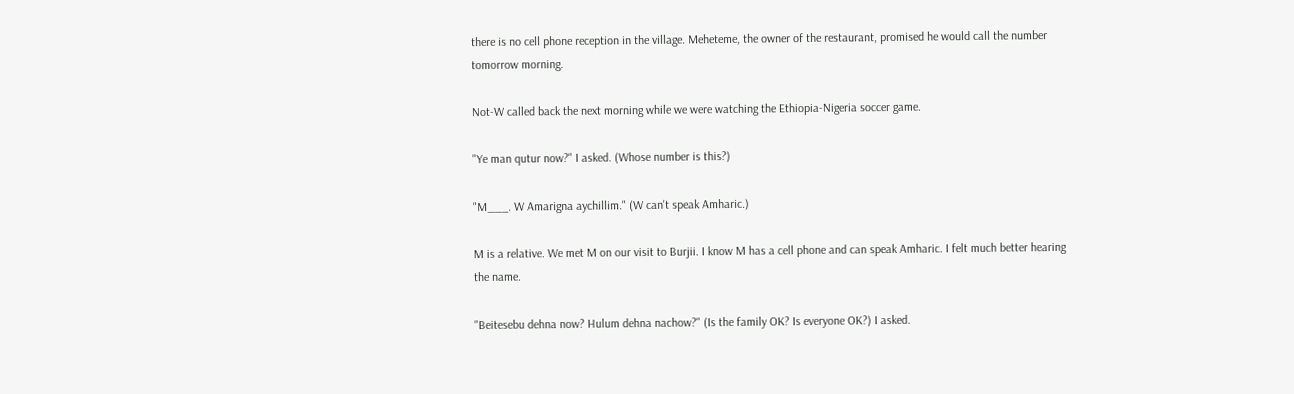there is no cell phone reception in the village. Meheteme, the owner of the restaurant, promised he would call the number tomorrow morning.

Not-W called back the next morning while we were watching the Ethiopia-Nigeria soccer game.

"Ye man qutur now?" I asked. (Whose number is this?)

"M___. W Amarigna aychillim." (W can't speak Amharic.)

M is a relative. We met M on our visit to Burjii. I know M has a cell phone and can speak Amharic. I felt much better hearing the name.

"Beitesebu dehna now? Hulum dehna nachow?" (Is the family OK? Is everyone OK?) I asked.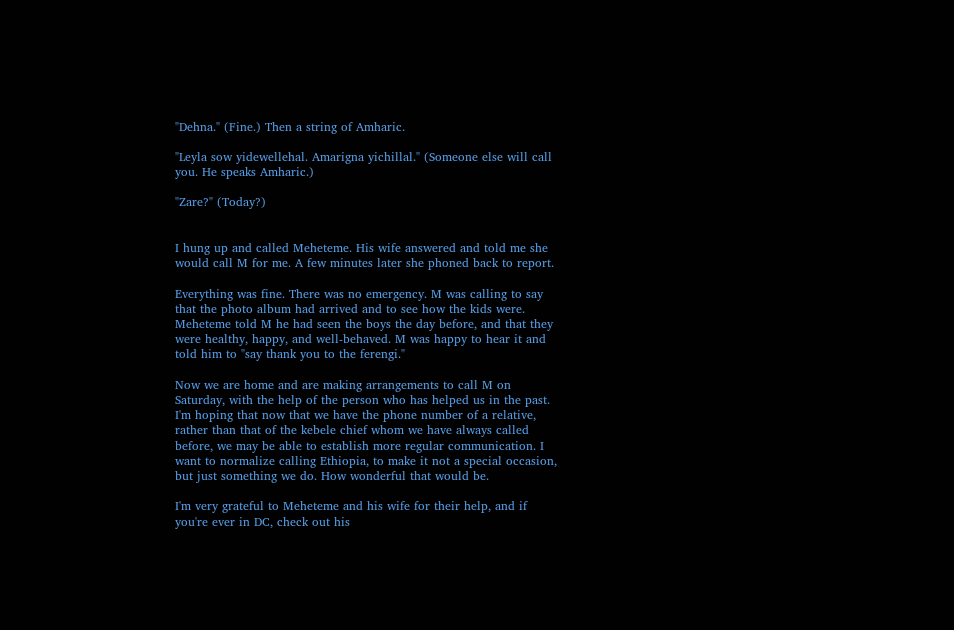"Dehna." (Fine.) Then a string of Amharic.

"Leyla sow yidewellehal. Amarigna yichillal." (Someone else will call you. He speaks Amharic.)

"Zare?" (Today?)


I hung up and called Meheteme. His wife answered and told me she would call M for me. A few minutes later she phoned back to report.

Everything was fine. There was no emergency. M was calling to say that the photo album had arrived and to see how the kids were. Meheteme told M he had seen the boys the day before, and that they were healthy, happy, and well-behaved. M was happy to hear it and told him to "say thank you to the ferengi."

Now we are home and are making arrangements to call M on Saturday, with the help of the person who has helped us in the past. I'm hoping that now that we have the phone number of a relative, rather than that of the kebele chief whom we have always called before, we may be able to establish more regular communication. I want to normalize calling Ethiopia, to make it not a special occasion, but just something we do. How wonderful that would be.

I'm very grateful to Meheteme and his wife for their help, and if you're ever in DC, check out his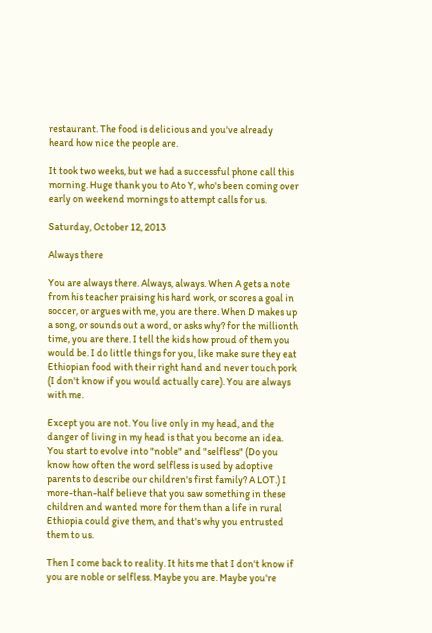restaurant. The food is delicious and you've already heard how nice the people are.

It took two weeks, but we had a successful phone call this morning. Huge thank you to Ato Y, who's been coming over early on weekend mornings to attempt calls for us.

Saturday, October 12, 2013

Always there

You are always there. Always, always. When A gets a note from his teacher praising his hard work, or scores a goal in soccer, or argues with me, you are there. When D makes up a song, or sounds out a word, or asks why? for the millionth time, you are there. I tell the kids how proud of them you would be. I do little things for you, like make sure they eat Ethiopian food with their right hand and never touch pork (I don't know if you would actually care). You are always with me.

Except you are not. You live only in my head, and the danger of living in my head is that you become an idea. You start to evolve into "noble" and "selfless" (Do you know how often the word selfless is used by adoptive parents to describe our children's first family? A LOT.) I more-than-half believe that you saw something in these children and wanted more for them than a life in rural Ethiopia could give them, and that's why you entrusted them to us.

Then I come back to reality. It hits me that I don't know if you are noble or selfless. Maybe you are. Maybe you're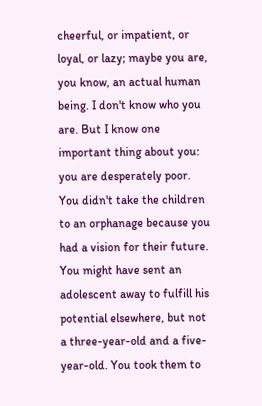cheerful, or impatient, or loyal, or lazy; maybe you are, you know, an actual human being. I don't know who you are. But I know one important thing about you: you are desperately poor. You didn't take the children to an orphanage because you had a vision for their future. You might have sent an adolescent away to fulfill his potential elsewhere, but not a three-year-old and a five-year-old. You took them to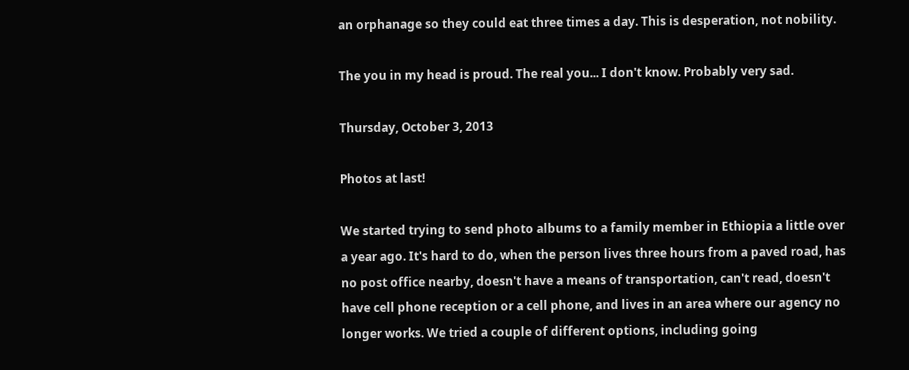an orphanage so they could eat three times a day. This is desperation, not nobility.

The you in my head is proud. The real you... I don't know. Probably very sad.

Thursday, October 3, 2013

Photos at last!

We started trying to send photo albums to a family member in Ethiopia a little over a year ago. It's hard to do, when the person lives three hours from a paved road, has no post office nearby, doesn't have a means of transportation, can't read, doesn't have cell phone reception or a cell phone, and lives in an area where our agency no longer works. We tried a couple of different options, including going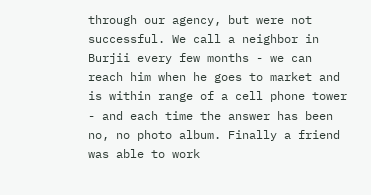through our agency, but were not successful. We call a neighbor in Burjii every few months - we can reach him when he goes to market and is within range of a cell phone tower - and each time the answer has been no, no photo album. Finally a friend was able to work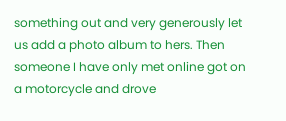something out and very generously let us add a photo album to hers. Then someone I have only met online got on a motorcycle and drove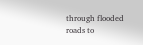through flooded roads to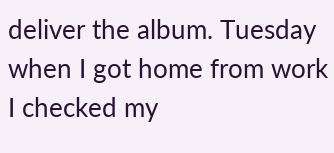deliver the album. Tuesday when I got home from work I checked my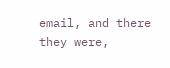email, and there they were,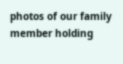photos of our family member holding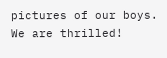pictures of our boys. We are thrilled!